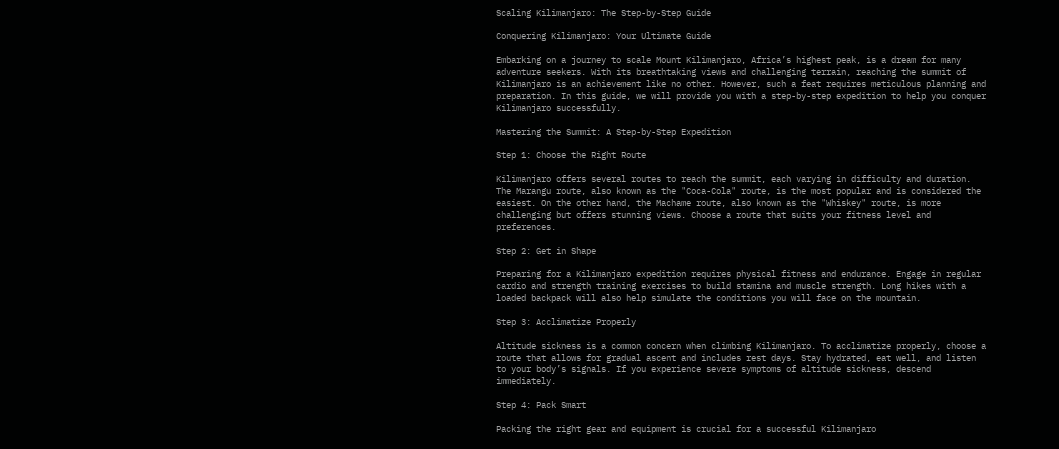Scaling Kilimanjaro: The Step-by-Step Guide

Conquering Kilimanjaro: Your Ultimate Guide

Embarking on a journey to scale Mount Kilimanjaro, Africa’s highest peak, is a dream for many adventure seekers. With its breathtaking views and challenging terrain, reaching the summit of Kilimanjaro is an achievement like no other. However, such a feat requires meticulous planning and preparation. In this guide, we will provide you with a step-by-step expedition to help you conquer Kilimanjaro successfully.

Mastering the Summit: A Step-by-Step Expedition

Step 1: Choose the Right Route

Kilimanjaro offers several routes to reach the summit, each varying in difficulty and duration. The Marangu route, also known as the "Coca-Cola" route, is the most popular and is considered the easiest. On the other hand, the Machame route, also known as the "Whiskey" route, is more challenging but offers stunning views. Choose a route that suits your fitness level and preferences.

Step 2: Get in Shape

Preparing for a Kilimanjaro expedition requires physical fitness and endurance. Engage in regular cardio and strength training exercises to build stamina and muscle strength. Long hikes with a loaded backpack will also help simulate the conditions you will face on the mountain.

Step 3: Acclimatize Properly

Altitude sickness is a common concern when climbing Kilimanjaro. To acclimatize properly, choose a route that allows for gradual ascent and includes rest days. Stay hydrated, eat well, and listen to your body’s signals. If you experience severe symptoms of altitude sickness, descend immediately.

Step 4: Pack Smart

Packing the right gear and equipment is crucial for a successful Kilimanjaro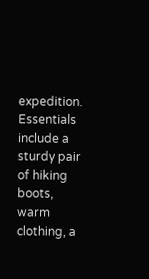expedition. Essentials include a sturdy pair of hiking boots, warm clothing, a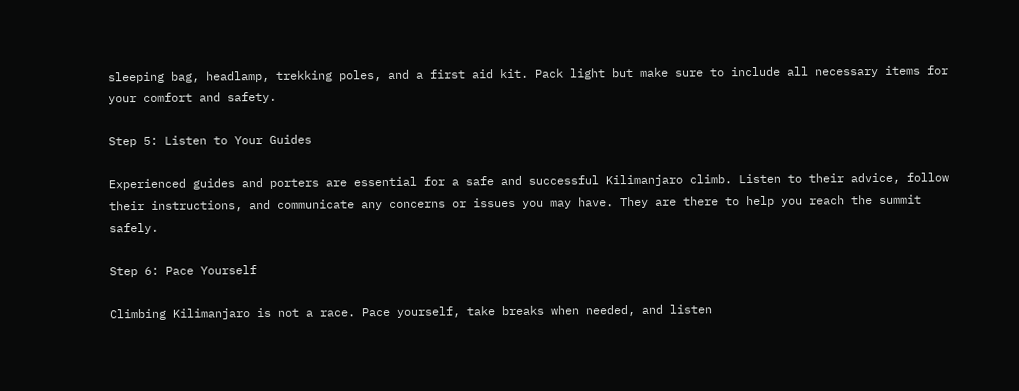sleeping bag, headlamp, trekking poles, and a first aid kit. Pack light but make sure to include all necessary items for your comfort and safety.

Step 5: Listen to Your Guides

Experienced guides and porters are essential for a safe and successful Kilimanjaro climb. Listen to their advice, follow their instructions, and communicate any concerns or issues you may have. They are there to help you reach the summit safely.

Step 6: Pace Yourself

Climbing Kilimanjaro is not a race. Pace yourself, take breaks when needed, and listen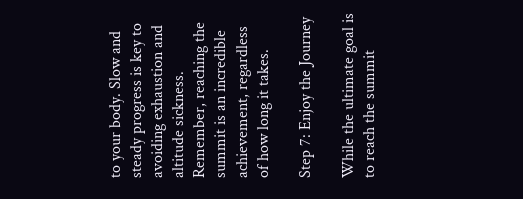to your body. Slow and steady progress is key to avoiding exhaustion and altitude sickness. Remember, reaching the summit is an incredible achievement, regardless of how long it takes.

Step 7: Enjoy the Journey

While the ultimate goal is to reach the summit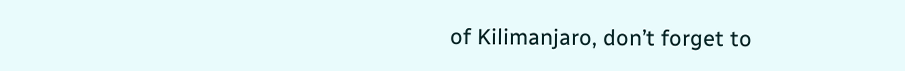of Kilimanjaro, don’t forget to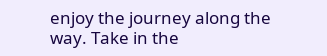enjoy the journey along the way. Take in the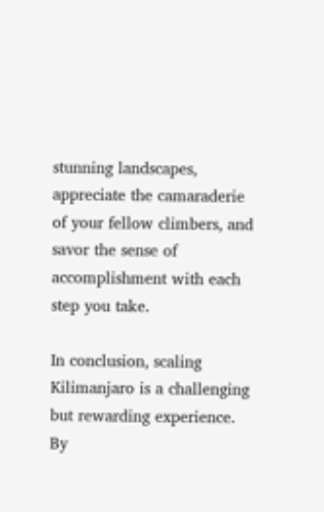stunning landscapes, appreciate the camaraderie of your fellow climbers, and savor the sense of accomplishment with each step you take.

In conclusion, scaling Kilimanjaro is a challenging but rewarding experience. By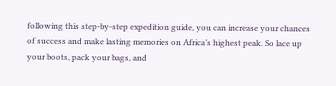following this step-by-step expedition guide, you can increase your chances of success and make lasting memories on Africa’s highest peak. So lace up your boots, pack your bags, and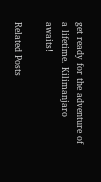get ready for the adventure of a lifetime. Kilimanjaro awaits!

Related Posts